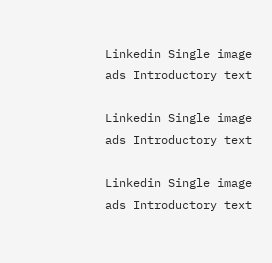Linkedin Single image ads Introductory text

Linkedin Single image ads Introductory text

Linkedin Single image ads Introductory text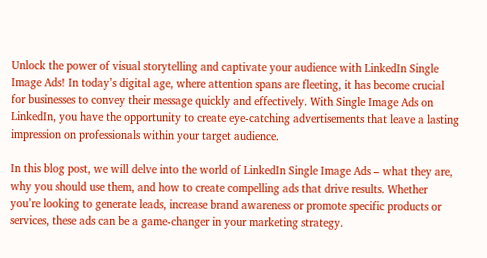Unlock the power of visual storytelling and captivate your audience with LinkedIn Single Image Ads! In today’s digital age, where attention spans are fleeting, it has become crucial for businesses to convey their message quickly and effectively. With Single Image Ads on LinkedIn, you have the opportunity to create eye-catching advertisements that leave a lasting impression on professionals within your target audience.

In this blog post, we will delve into the world of LinkedIn Single Image Ads – what they are, why you should use them, and how to create compelling ads that drive results. Whether you’re looking to generate leads, increase brand awareness or promote specific products or services, these ads can be a game-changer in your marketing strategy.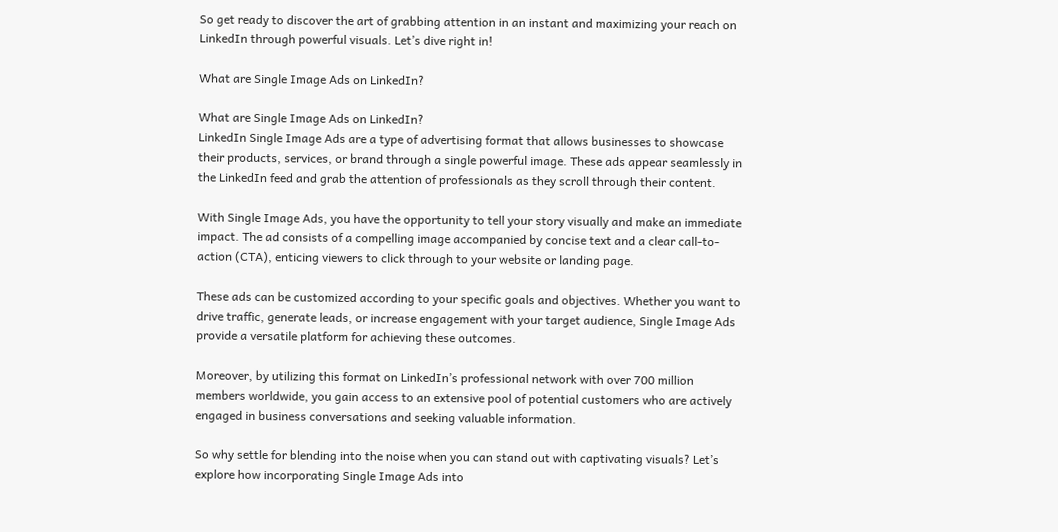So get ready to discover the art of grabbing attention in an instant and maximizing your reach on LinkedIn through powerful visuals. Let’s dive right in!

What are Single Image Ads on LinkedIn?

What are Single Image Ads on LinkedIn?
LinkedIn Single Image Ads are a type of advertising format that allows businesses to showcase their products, services, or brand through a single powerful image. These ads appear seamlessly in the LinkedIn feed and grab the attention of professionals as they scroll through their content.

With Single Image Ads, you have the opportunity to tell your story visually and make an immediate impact. The ad consists of a compelling image accompanied by concise text and a clear call-to-action (CTA), enticing viewers to click through to your website or landing page.

These ads can be customized according to your specific goals and objectives. Whether you want to drive traffic, generate leads, or increase engagement with your target audience, Single Image Ads provide a versatile platform for achieving these outcomes.

Moreover, by utilizing this format on LinkedIn’s professional network with over 700 million members worldwide, you gain access to an extensive pool of potential customers who are actively engaged in business conversations and seeking valuable information.

So why settle for blending into the noise when you can stand out with captivating visuals? Let’s explore how incorporating Single Image Ads into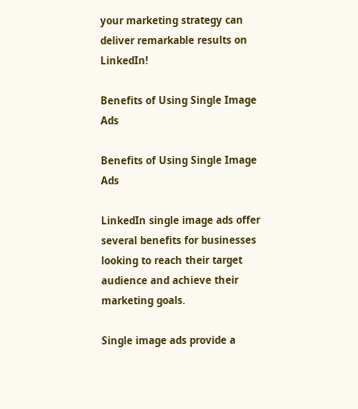your marketing strategy can deliver remarkable results on LinkedIn!

Benefits of Using Single Image Ads

Benefits of Using Single Image Ads

LinkedIn single image ads offer several benefits for businesses looking to reach their target audience and achieve their marketing goals.

Single image ads provide a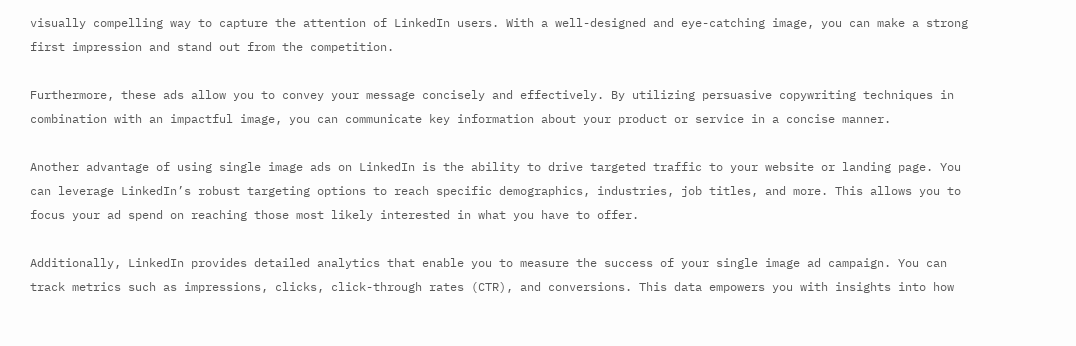visually compelling way to capture the attention of LinkedIn users. With a well-designed and eye-catching image, you can make a strong first impression and stand out from the competition.

Furthermore, these ads allow you to convey your message concisely and effectively. By utilizing persuasive copywriting techniques in combination with an impactful image, you can communicate key information about your product or service in a concise manner.

Another advantage of using single image ads on LinkedIn is the ability to drive targeted traffic to your website or landing page. You can leverage LinkedIn’s robust targeting options to reach specific demographics, industries, job titles, and more. This allows you to focus your ad spend on reaching those most likely interested in what you have to offer.

Additionally, LinkedIn provides detailed analytics that enable you to measure the success of your single image ad campaign. You can track metrics such as impressions, clicks, click-through rates (CTR), and conversions. This data empowers you with insights into how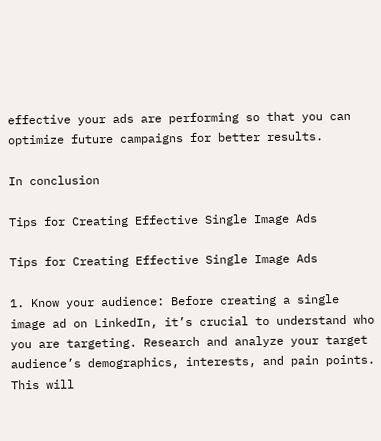effective your ads are performing so that you can optimize future campaigns for better results.

In conclusion

Tips for Creating Effective Single Image Ads

Tips for Creating Effective Single Image Ads

1. Know your audience: Before creating a single image ad on LinkedIn, it’s crucial to understand who you are targeting. Research and analyze your target audience’s demographics, interests, and pain points. This will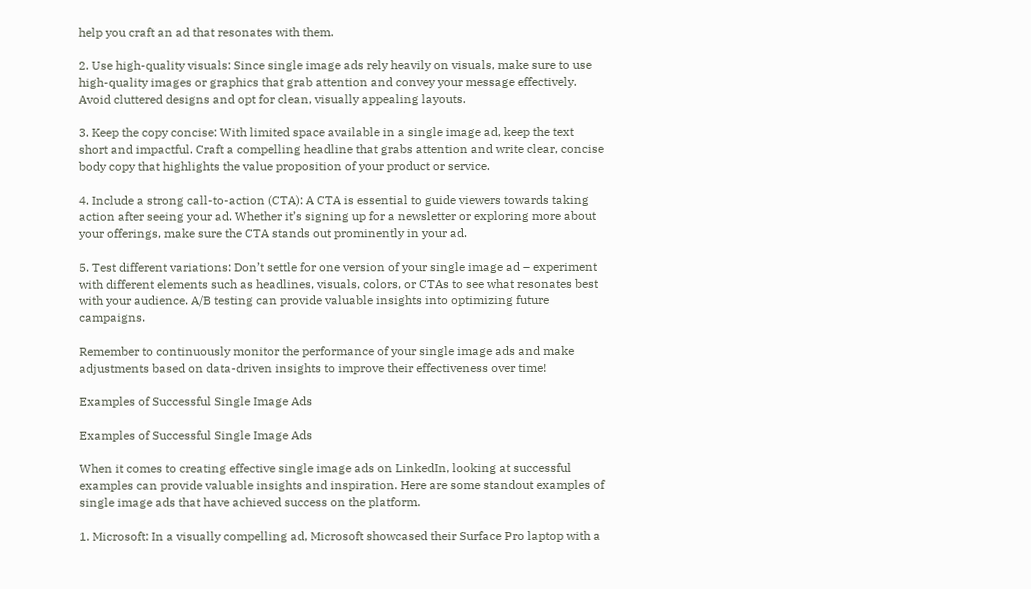help you craft an ad that resonates with them.

2. Use high-quality visuals: Since single image ads rely heavily on visuals, make sure to use high-quality images or graphics that grab attention and convey your message effectively. Avoid cluttered designs and opt for clean, visually appealing layouts.

3. Keep the copy concise: With limited space available in a single image ad, keep the text short and impactful. Craft a compelling headline that grabs attention and write clear, concise body copy that highlights the value proposition of your product or service.

4. Include a strong call-to-action (CTA): A CTA is essential to guide viewers towards taking action after seeing your ad. Whether it’s signing up for a newsletter or exploring more about your offerings, make sure the CTA stands out prominently in your ad.

5. Test different variations: Don’t settle for one version of your single image ad – experiment with different elements such as headlines, visuals, colors, or CTAs to see what resonates best with your audience. A/B testing can provide valuable insights into optimizing future campaigns.

Remember to continuously monitor the performance of your single image ads and make adjustments based on data-driven insights to improve their effectiveness over time!

Examples of Successful Single Image Ads

Examples of Successful Single Image Ads

When it comes to creating effective single image ads on LinkedIn, looking at successful examples can provide valuable insights and inspiration. Here are some standout examples of single image ads that have achieved success on the platform.

1. Microsoft: In a visually compelling ad, Microsoft showcased their Surface Pro laptop with a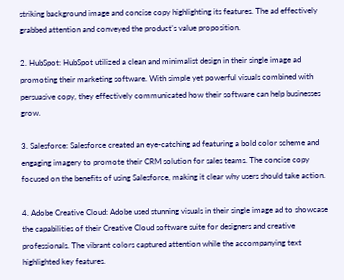striking background image and concise copy highlighting its features. The ad effectively grabbed attention and conveyed the product’s value proposition.

2. HubSpot: HubSpot utilized a clean and minimalist design in their single image ad promoting their marketing software. With simple yet powerful visuals combined with persuasive copy, they effectively communicated how their software can help businesses grow.

3. Salesforce: Salesforce created an eye-catching ad featuring a bold color scheme and engaging imagery to promote their CRM solution for sales teams. The concise copy focused on the benefits of using Salesforce, making it clear why users should take action.

4. Adobe Creative Cloud: Adobe used stunning visuals in their single image ad to showcase the capabilities of their Creative Cloud software suite for designers and creative professionals. The vibrant colors captured attention while the accompanying text highlighted key features.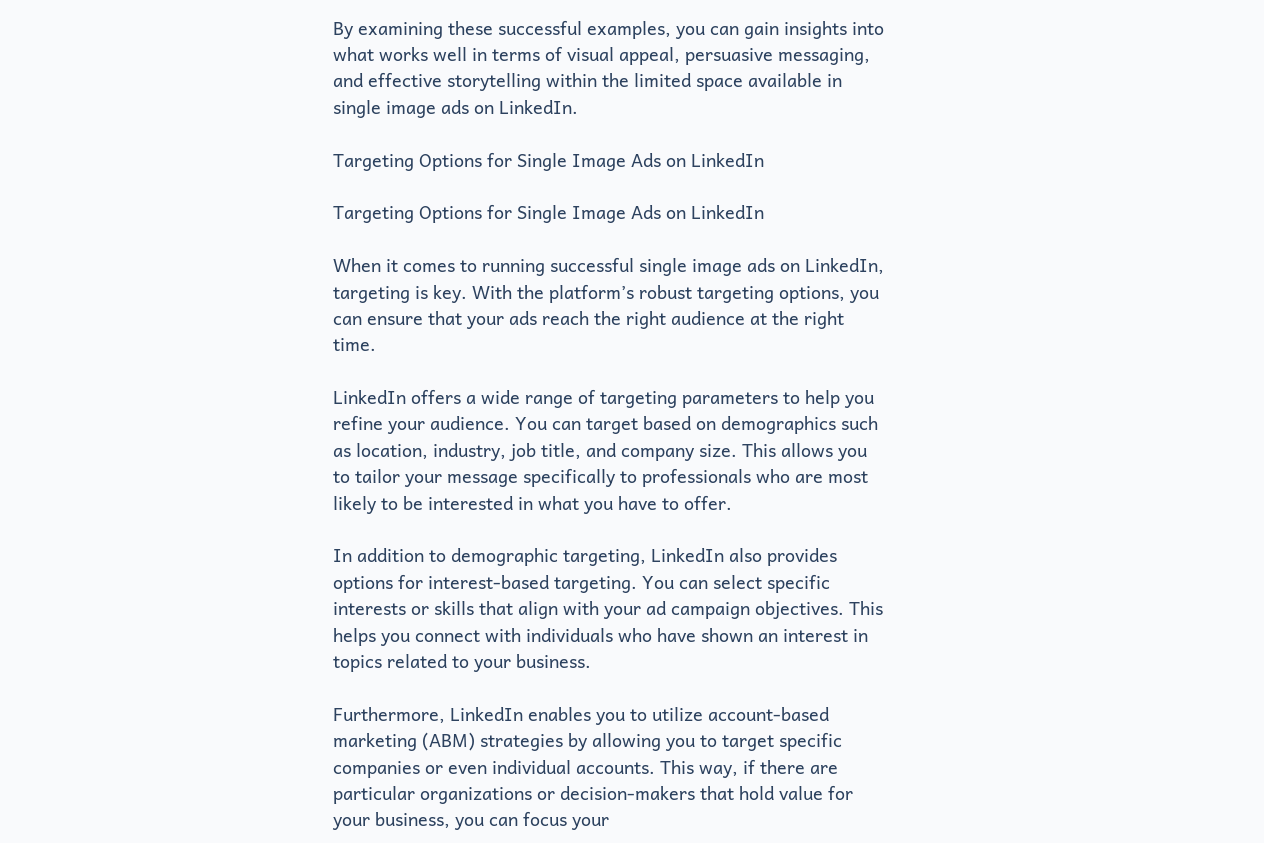By examining these successful examples, you can gain insights into what works well in terms of visual appeal, persuasive messaging, and effective storytelling within the limited space available in single image ads on LinkedIn.

Targeting Options for Single Image Ads on LinkedIn

Targeting Options for Single Image Ads on LinkedIn

When it comes to running successful single image ads on LinkedIn, targeting is key. With the platform’s robust targeting options, you can ensure that your ads reach the right audience at the right time.

LinkedIn offers a wide range of targeting parameters to help you refine your audience. You can target based on demographics such as location, industry, job title, and company size. This allows you to tailor your message specifically to professionals who are most likely to be interested in what you have to offer.

In addition to demographic targeting, LinkedIn also provides options for interest-based targeting. You can select specific interests or skills that align with your ad campaign objectives. This helps you connect with individuals who have shown an interest in topics related to your business.

Furthermore, LinkedIn enables you to utilize account-based marketing (ABM) strategies by allowing you to target specific companies or even individual accounts. This way, if there are particular organizations or decision-makers that hold value for your business, you can focus your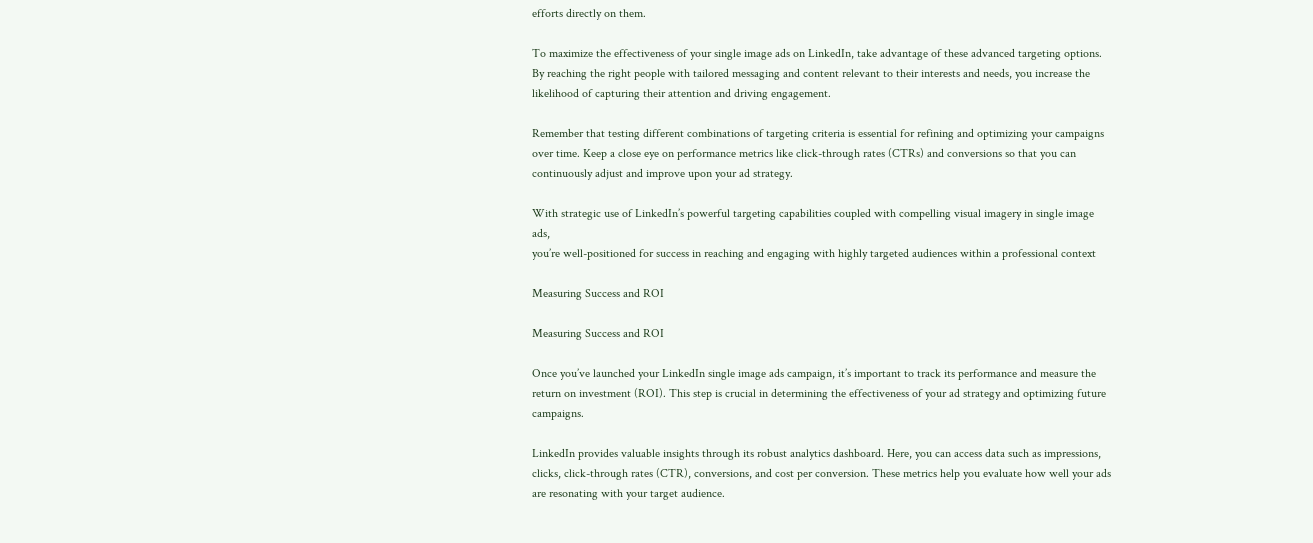efforts directly on them.

To maximize the effectiveness of your single image ads on LinkedIn, take advantage of these advanced targeting options. By reaching the right people with tailored messaging and content relevant to their interests and needs, you increase the likelihood of capturing their attention and driving engagement.

Remember that testing different combinations of targeting criteria is essential for refining and optimizing your campaigns over time. Keep a close eye on performance metrics like click-through rates (CTRs) and conversions so that you can continuously adjust and improve upon your ad strategy.

With strategic use of LinkedIn’s powerful targeting capabilities coupled with compelling visual imagery in single image ads,
you’re well-positioned for success in reaching and engaging with highly targeted audiences within a professional context

Measuring Success and ROI

Measuring Success and ROI

Once you’ve launched your LinkedIn single image ads campaign, it’s important to track its performance and measure the return on investment (ROI). This step is crucial in determining the effectiveness of your ad strategy and optimizing future campaigns.

LinkedIn provides valuable insights through its robust analytics dashboard. Here, you can access data such as impressions, clicks, click-through rates (CTR), conversions, and cost per conversion. These metrics help you evaluate how well your ads are resonating with your target audience.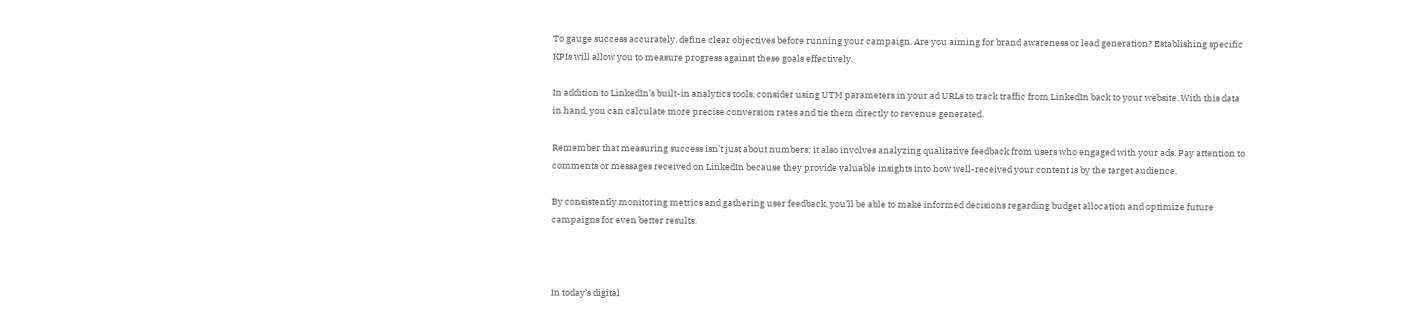To gauge success accurately, define clear objectives before running your campaign. Are you aiming for brand awareness or lead generation? Establishing specific KPIs will allow you to measure progress against these goals effectively.

In addition to LinkedIn’s built-in analytics tools, consider using UTM parameters in your ad URLs to track traffic from LinkedIn back to your website. With this data in hand, you can calculate more precise conversion rates and tie them directly to revenue generated.

Remember that measuring success isn’t just about numbers; it also involves analyzing qualitative feedback from users who engaged with your ads. Pay attention to comments or messages received on LinkedIn because they provide valuable insights into how well-received your content is by the target audience.

By consistently monitoring metrics and gathering user feedback, you’ll be able to make informed decisions regarding budget allocation and optimize future campaigns for even better results.



In today’s digital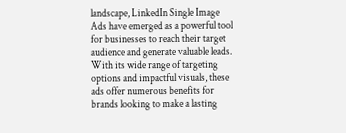landscape, LinkedIn Single Image Ads have emerged as a powerful tool for businesses to reach their target audience and generate valuable leads. With its wide range of targeting options and impactful visuals, these ads offer numerous benefits for brands looking to make a lasting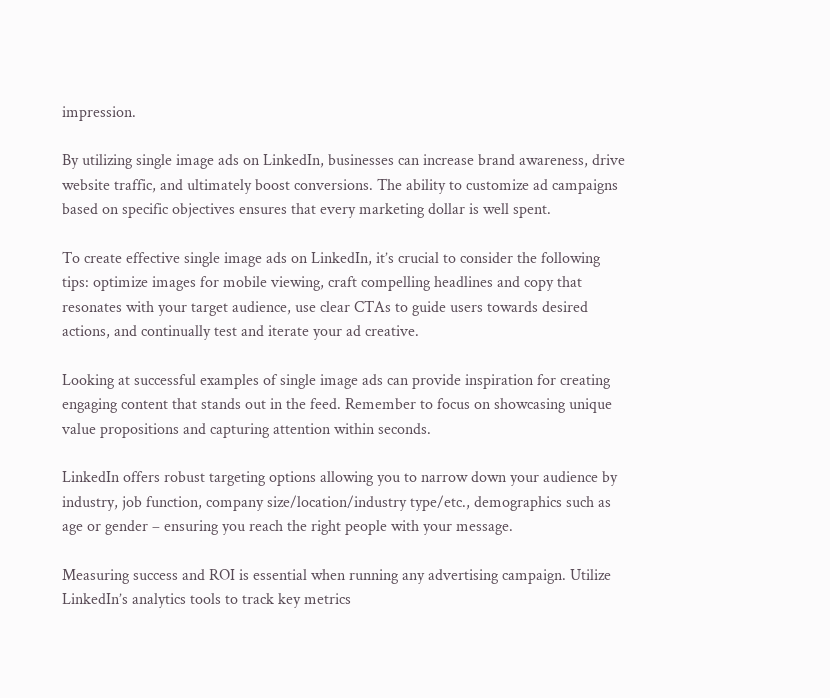impression.

By utilizing single image ads on LinkedIn, businesses can increase brand awareness, drive website traffic, and ultimately boost conversions. The ability to customize ad campaigns based on specific objectives ensures that every marketing dollar is well spent.

To create effective single image ads on LinkedIn, it’s crucial to consider the following tips: optimize images for mobile viewing, craft compelling headlines and copy that resonates with your target audience, use clear CTAs to guide users towards desired actions, and continually test and iterate your ad creative.

Looking at successful examples of single image ads can provide inspiration for creating engaging content that stands out in the feed. Remember to focus on showcasing unique value propositions and capturing attention within seconds.

LinkedIn offers robust targeting options allowing you to narrow down your audience by industry, job function, company size/location/industry type/etc., demographics such as age or gender – ensuring you reach the right people with your message.

Measuring success and ROI is essential when running any advertising campaign. Utilize LinkedIn’s analytics tools to track key metrics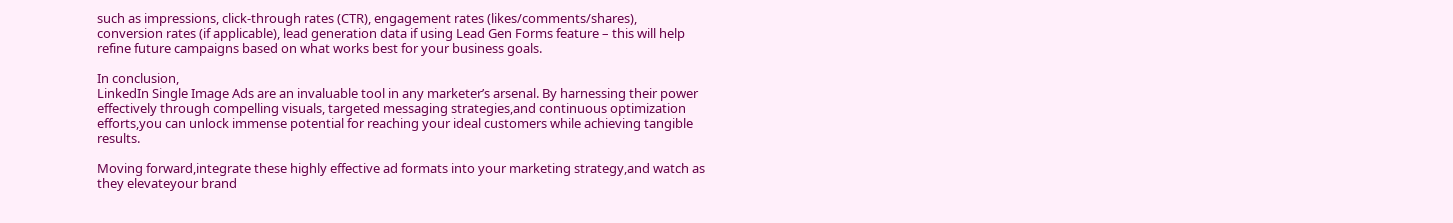such as impressions, click-through rates (CTR), engagement rates (likes/comments/shares), conversion rates (if applicable), lead generation data if using Lead Gen Forms feature – this will help refine future campaigns based on what works best for your business goals.

In conclusion,
LinkedIn Single Image Ads are an invaluable tool in any marketer’s arsenal. By harnessing their power effectively through compelling visuals, targeted messaging strategies,and continuous optimization efforts,you can unlock immense potential for reaching your ideal customers while achieving tangible results.

Moving forward,integrate these highly effective ad formats into your marketing strategy,and watch as they elevateyour brand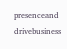presenceand drivebusiness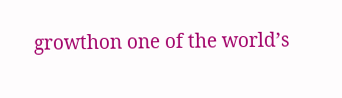growthon one of the world’s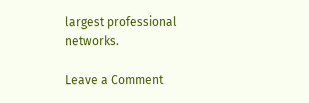largest professional networks.

Leave a Comment